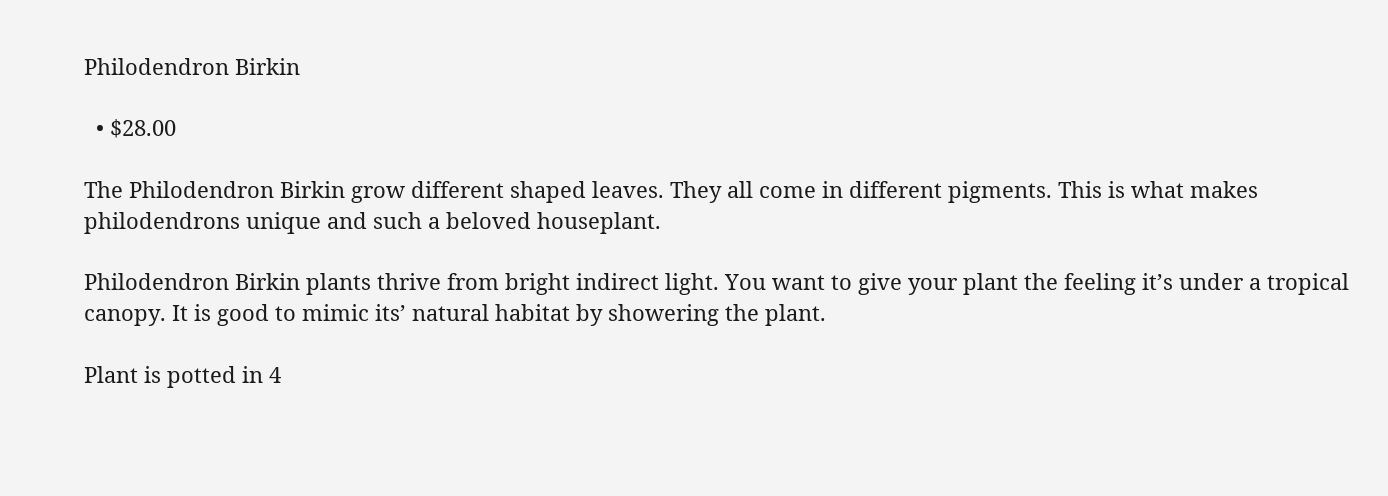Philodendron Birkin

  • $28.00

The Philodendron Birkin grow different shaped leaves. They all come in different pigments. This is what makes philodendrons unique and such a beloved houseplant.

Philodendron Birkin plants thrive from bright indirect light. You want to give your plant the feeling it’s under a tropical canopy. It is good to mimic its’ natural habitat by showering the plant.

Plant is potted in 4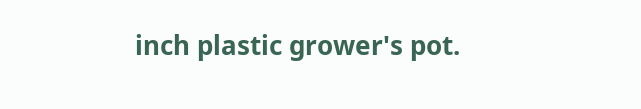inch plastic grower's pot.